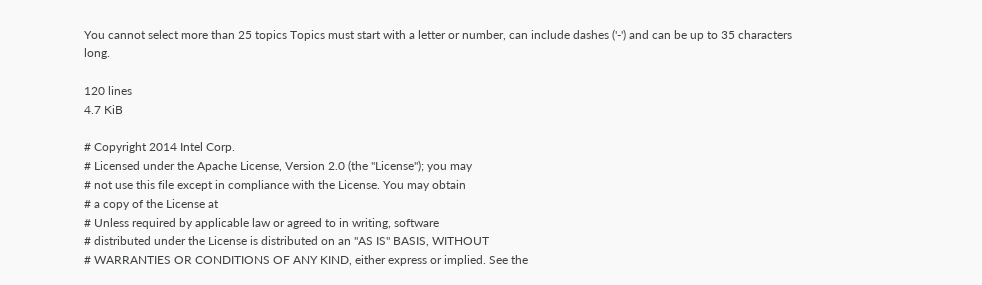You cannot select more than 25 topics Topics must start with a letter or number, can include dashes ('-') and can be up to 35 characters long.

120 lines
4.7 KiB

# Copyright 2014 Intel Corp.
# Licensed under the Apache License, Version 2.0 (the "License"); you may
# not use this file except in compliance with the License. You may obtain
# a copy of the License at
# Unless required by applicable law or agreed to in writing, software
# distributed under the License is distributed on an "AS IS" BASIS, WITHOUT
# WARRANTIES OR CONDITIONS OF ANY KIND, either express or implied. See the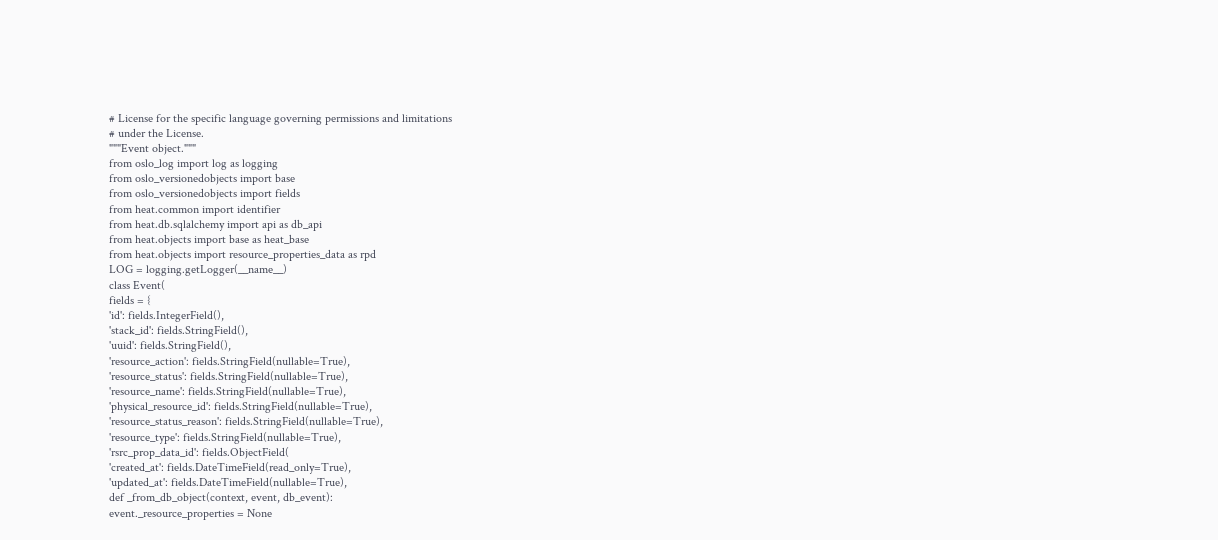# License for the specific language governing permissions and limitations
# under the License.
"""Event object."""
from oslo_log import log as logging
from oslo_versionedobjects import base
from oslo_versionedobjects import fields
from heat.common import identifier
from heat.db.sqlalchemy import api as db_api
from heat.objects import base as heat_base
from heat.objects import resource_properties_data as rpd
LOG = logging.getLogger(__name__)
class Event(
fields = {
'id': fields.IntegerField(),
'stack_id': fields.StringField(),
'uuid': fields.StringField(),
'resource_action': fields.StringField(nullable=True),
'resource_status': fields.StringField(nullable=True),
'resource_name': fields.StringField(nullable=True),
'physical_resource_id': fields.StringField(nullable=True),
'resource_status_reason': fields.StringField(nullable=True),
'resource_type': fields.StringField(nullable=True),
'rsrc_prop_data_id': fields.ObjectField(
'created_at': fields.DateTimeField(read_only=True),
'updated_at': fields.DateTimeField(nullable=True),
def _from_db_object(context, event, db_event):
event._resource_properties = None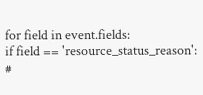for field in event.fields:
if field == 'resource_status_reason':
#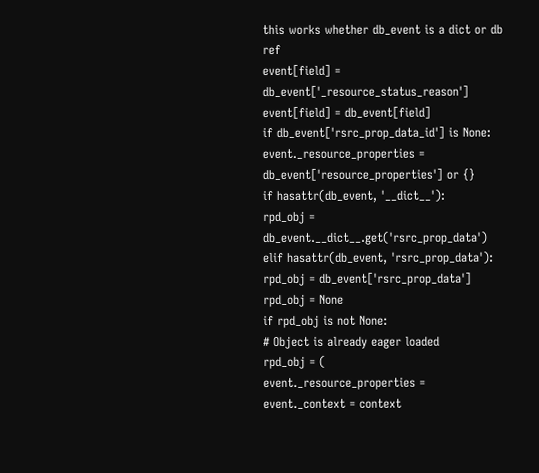this works whether db_event is a dict or db ref
event[field] = db_event['_resource_status_reason']
event[field] = db_event[field]
if db_event['rsrc_prop_data_id'] is None:
event._resource_properties = db_event['resource_properties'] or {}
if hasattr(db_event, '__dict__'):
rpd_obj = db_event.__dict__.get('rsrc_prop_data')
elif hasattr(db_event, 'rsrc_prop_data'):
rpd_obj = db_event['rsrc_prop_data']
rpd_obj = None
if rpd_obj is not None:
# Object is already eager loaded
rpd_obj = (
event._resource_properties =
event._context = context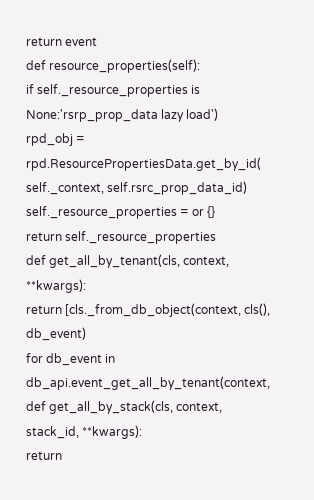return event
def resource_properties(self):
if self._resource_properties is None:'rsrp_prop_data lazy load')
rpd_obj = rpd.ResourcePropertiesData.get_by_id(
self._context, self.rsrc_prop_data_id)
self._resource_properties = or {}
return self._resource_properties
def get_all_by_tenant(cls, context, **kwargs):
return [cls._from_db_object(context, cls(), db_event)
for db_event in db_api.event_get_all_by_tenant(context,
def get_all_by_stack(cls, context, stack_id, **kwargs):
return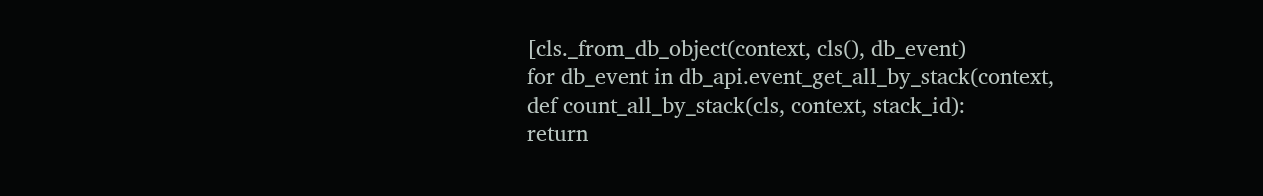[cls._from_db_object(context, cls(), db_event)
for db_event in db_api.event_get_all_by_stack(context,
def count_all_by_stack(cls, context, stack_id):
return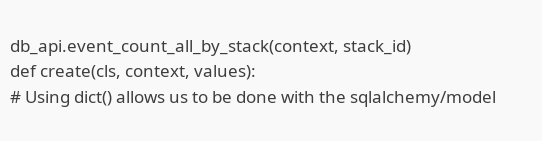db_api.event_count_all_by_stack(context, stack_id)
def create(cls, context, values):
# Using dict() allows us to be done with the sqlalchemy/model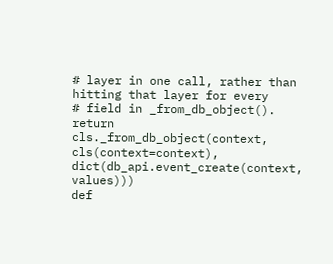# layer in one call, rather than hitting that layer for every
# field in _from_db_object().
return cls._from_db_object(context, cls(context=context),
dict(db_api.event_create(context, values)))
def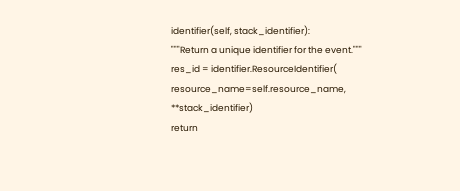identifier(self, stack_identifier):
"""Return a unique identifier for the event."""
res_id = identifier.ResourceIdentifier(
resource_name=self.resource_name, **stack_identifier)
return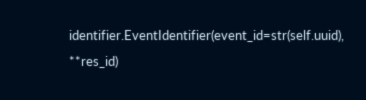identifier.EventIdentifier(event_id=str(self.uuid), **res_id)